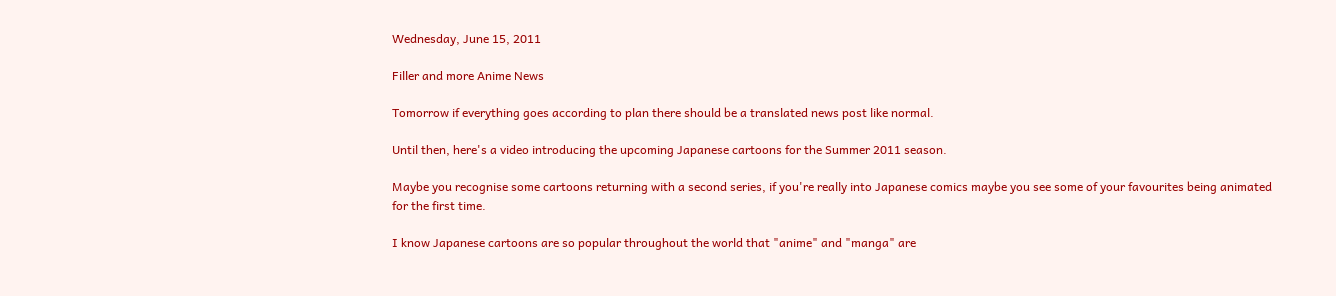Wednesday, June 15, 2011

Filler and more Anime News

Tomorrow if everything goes according to plan there should be a translated news post like normal.

Until then, here's a video introducing the upcoming Japanese cartoons for the Summer 2011 season.

Maybe you recognise some cartoons returning with a second series, if you're really into Japanese comics maybe you see some of your favourites being animated for the first time.

I know Japanese cartoons are so popular throughout the world that "anime" and "manga" are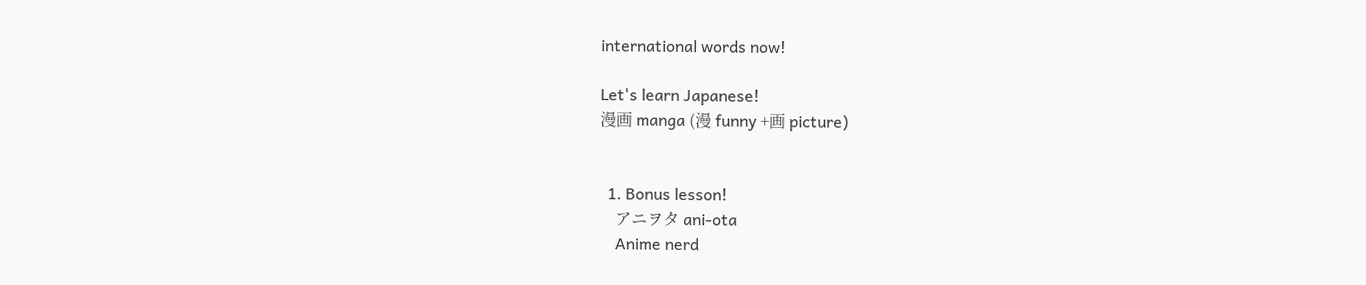international words now!

Let's learn Japanese!
漫画 manga (漫 funny +画 picture)


  1. Bonus lesson!
    アニヲタ ani-ota
    Anime nerd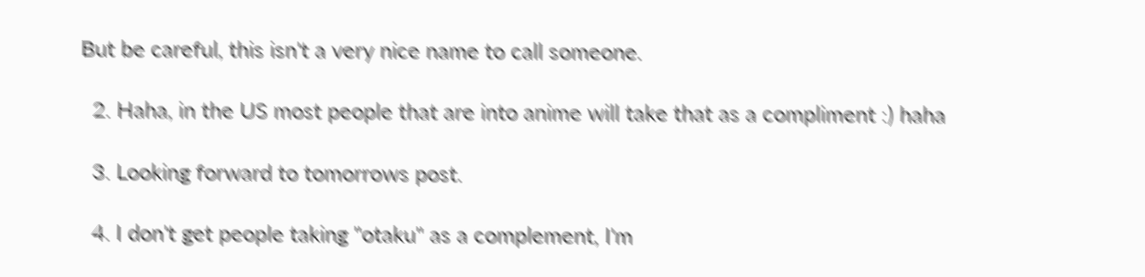But be careful, this isn't a very nice name to call someone.

  2. Haha, in the US most people that are into anime will take that as a compliment :) haha

  3. Looking forward to tomorrows post.

  4. I don't get people taking "otaku" as a complement, I'm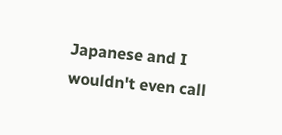Japanese and I wouldn't even call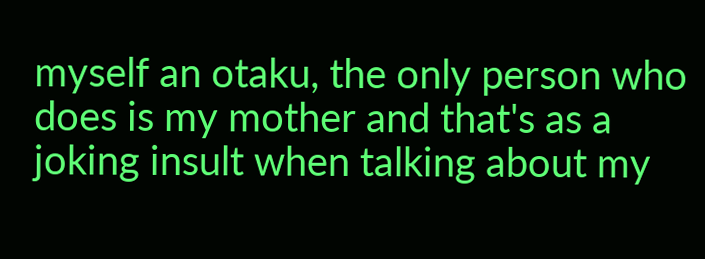myself an otaku, the only person who does is my mother and that's as a joking insult when talking about my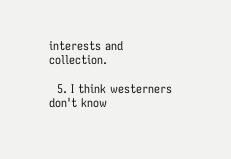interests and collection.

  5. I think westerners don't know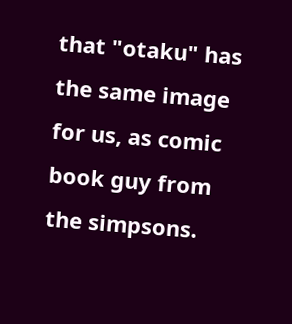that "otaku" has the same image for us, as comic book guy from the simpsons.